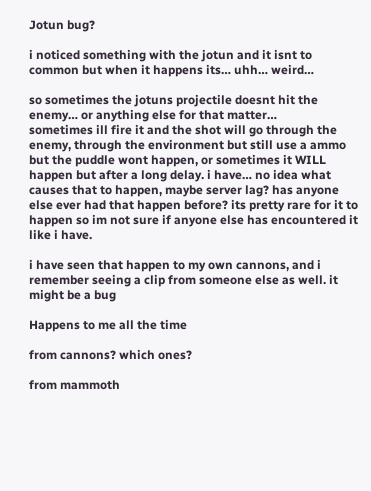Jotun bug?

i noticed something with the jotun and it isnt to common but when it happens its… uhh… weird…

so sometimes the jotuns projectile doesnt hit the enemy… or anything else for that matter…
sometimes ill fire it and the shot will go through the enemy, through the environment but still use a ammo but the puddle wont happen, or sometimes it WILL happen but after a long delay. i have… no idea what causes that to happen, maybe server lag? has anyone else ever had that happen before? its pretty rare for it to happen so im not sure if anyone else has encountered it like i have.

i have seen that happen to my own cannons, and i remember seeing a clip from someone else as well. it might be a bug

Happens to me all the time

from cannons? which ones?

from mammoth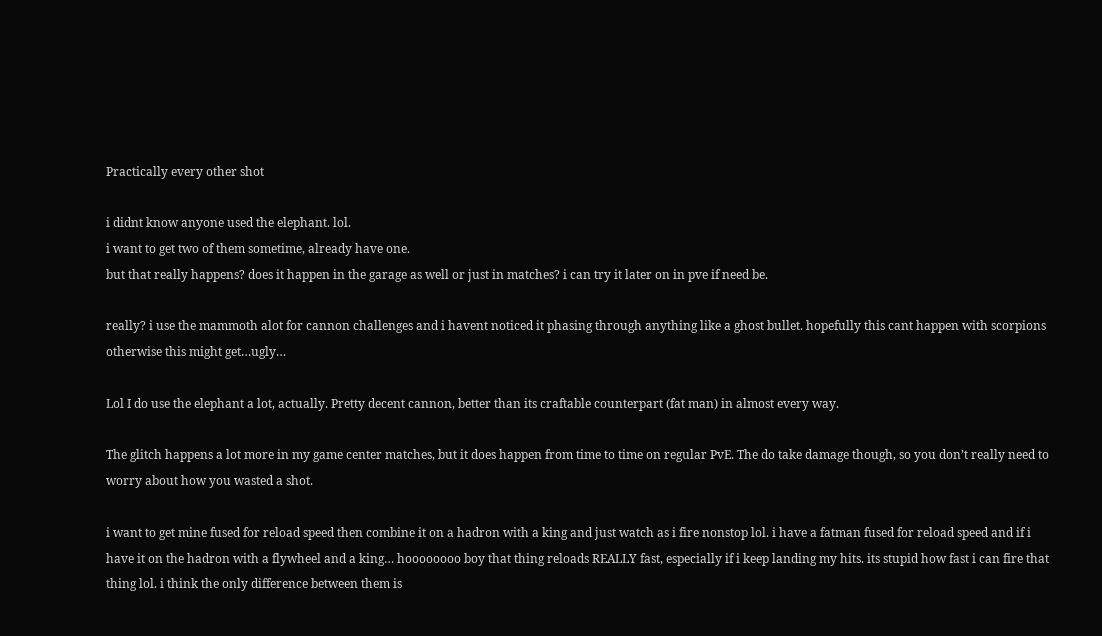Practically every other shot

i didnt know anyone used the elephant. lol.
i want to get two of them sometime, already have one.
but that really happens? does it happen in the garage as well or just in matches? i can try it later on in pve if need be.

really? i use the mammoth alot for cannon challenges and i havent noticed it phasing through anything like a ghost bullet. hopefully this cant happen with scorpions otherwise this might get…ugly…

Lol I do use the elephant a lot, actually. Pretty decent cannon, better than its craftable counterpart (fat man) in almost every way.

The glitch happens a lot more in my game center matches, but it does happen from time to time on regular PvE. The do take damage though, so you don’t really need to worry about how you wasted a shot.

i want to get mine fused for reload speed then combine it on a hadron with a king and just watch as i fire nonstop lol. i have a fatman fused for reload speed and if i have it on the hadron with a flywheel and a king… hoooooooo boy that thing reloads REALLY fast, especially if i keep landing my hits. its stupid how fast i can fire that thing lol. i think the only difference between them is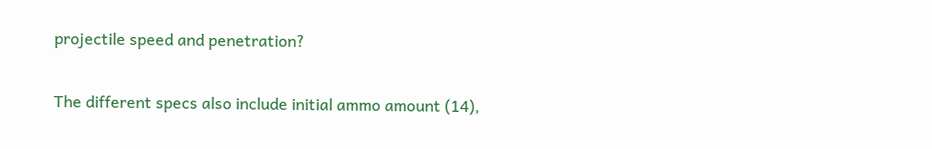projectile speed and penetration?

The different specs also include initial ammo amount (14),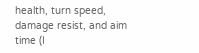health, turn speed, damage resist, and aim time (I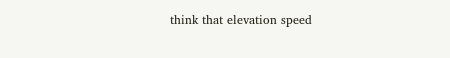think that elevation speed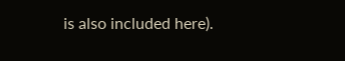is also included here).